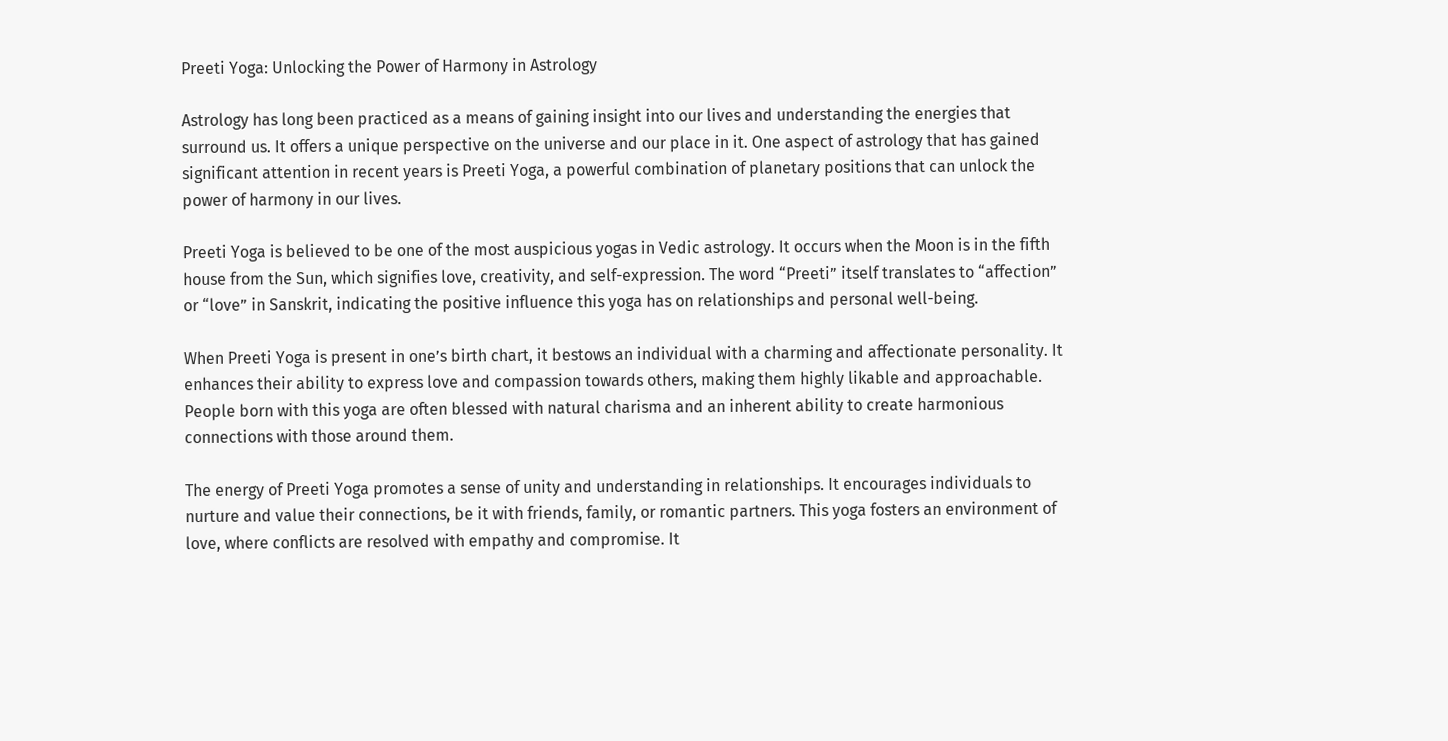Preeti Yoga: Unlocking the Power of Harmony in Astrology

Astrology has long been practiced as a means of gaining insight into our lives and understanding the energies that surround us. It offers a unique perspective on the universe and our place in it. One aspect of astrology that has gained significant attention in recent years is Preeti Yoga, a powerful combination of planetary positions that can unlock the power of harmony in our lives.

Preeti Yoga is believed to be one of the most auspicious yogas in Vedic astrology. It occurs when the Moon is in the fifth house from the Sun, which signifies love, creativity, and self-expression. The word “Preeti” itself translates to “affection” or “love” in Sanskrit, indicating the positive influence this yoga has on relationships and personal well-being.

When Preeti Yoga is present in one’s birth chart, it bestows an individual with a charming and affectionate personality. It enhances their ability to express love and compassion towards others, making them highly likable and approachable. People born with this yoga are often blessed with natural charisma and an inherent ability to create harmonious connections with those around them.

The energy of Preeti Yoga promotes a sense of unity and understanding in relationships. It encourages individuals to nurture and value their connections, be it with friends, family, or romantic partners. This yoga fosters an environment of love, where conflicts are resolved with empathy and compromise. It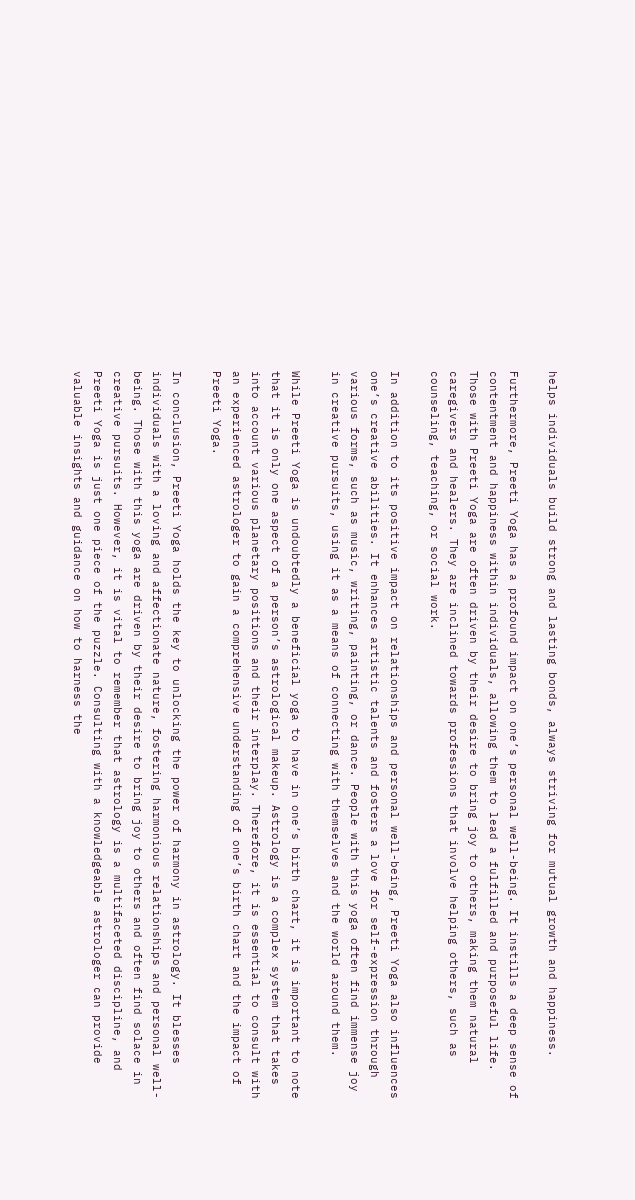helps individuals build strong and lasting bonds, always striving for mutual growth and happiness.

Furthermore, Preeti Yoga has a profound impact on one’s personal well-being. It instills a deep sense of contentment and happiness within individuals, allowing them to lead a fulfilled and purposeful life. Those with Preeti Yoga are often driven by their desire to bring joy to others, making them natural caregivers and healers. They are inclined towards professions that involve helping others, such as counseling, teaching, or social work.

In addition to its positive impact on relationships and personal well-being, Preeti Yoga also influences one’s creative abilities. It enhances artistic talents and fosters a love for self-expression through various forms, such as music, writing, painting, or dance. People with this yoga often find immense joy in creative pursuits, using it as a means of connecting with themselves and the world around them.

While Preeti Yoga is undoubtedly a beneficial yoga to have in one’s birth chart, it is important to note that it is only one aspect of a person’s astrological makeup. Astrology is a complex system that takes into account various planetary positions and their interplay. Therefore, it is essential to consult with an experienced astrologer to gain a comprehensive understanding of one’s birth chart and the impact of Preeti Yoga.

In conclusion, Preeti Yoga holds the key to unlocking the power of harmony in astrology. It blesses individuals with a loving and affectionate nature, fostering harmonious relationships and personal well-being. Those with this yoga are driven by their desire to bring joy to others and often find solace in creative pursuits. However, it is vital to remember that astrology is a multifaceted discipline, and Preeti Yoga is just one piece of the puzzle. Consulting with a knowledgeable astrologer can provide valuable insights and guidance on how to harness the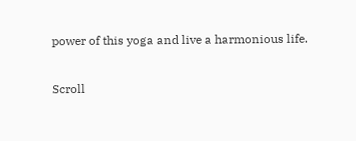power of this yoga and live a harmonious life.

Scroll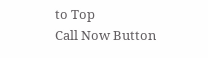to Top
Call Now Button